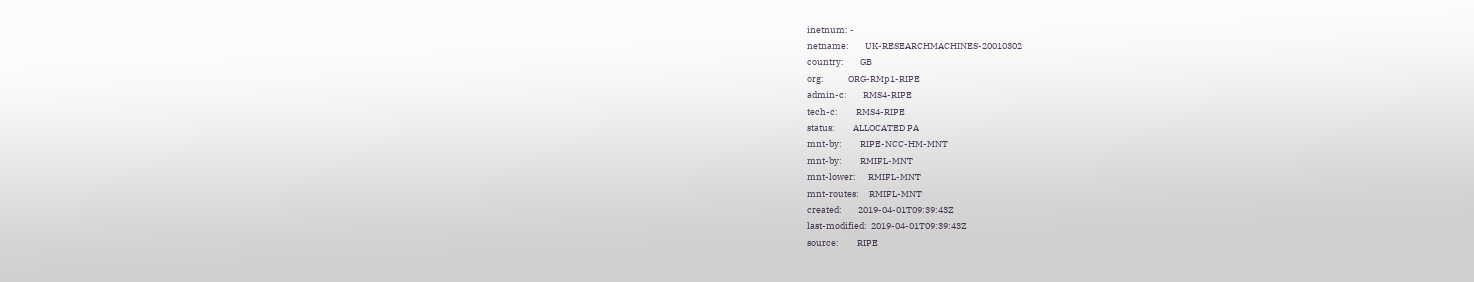inetnum: -
netname:        UK-RESEARCHMACHINES-20010302
country:        GB
org:            ORG-RMp1-RIPE
admin-c:        RMS4-RIPE
tech-c:         RMS4-RIPE
status:         ALLOCATED PA
mnt-by:         RIPE-NCC-HM-MNT
mnt-by:         RMIFL-MNT
mnt-lower:      RMIFL-MNT
mnt-routes:     RMIFL-MNT
created:        2019-04-01T09:39:43Z
last-modified:  2019-04-01T09:39:43Z
source:         RIPE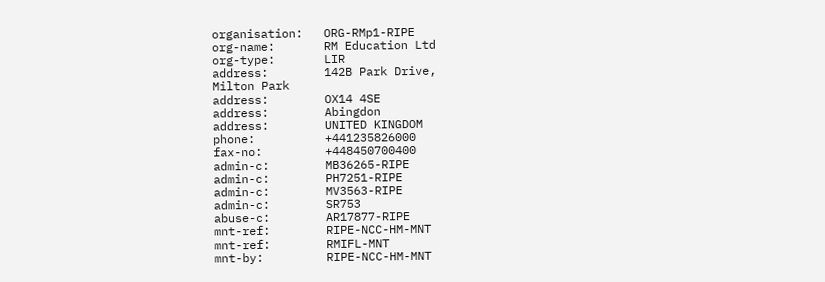organisation:   ORG-RMp1-RIPE
org-name:       RM Education Ltd
org-type:       LIR
address:        142B Park Drive,
Milton Park
address:        OX14 4SE
address:        Abingdon
address:        UNITED KINGDOM
phone:          +441235826000
fax-no:         +448450700400
admin-c:        MB36265-RIPE
admin-c:        PH7251-RIPE
admin-c:        MV3563-RIPE
admin-c:        SR753
abuse-c:        AR17877-RIPE
mnt-ref:        RIPE-NCC-HM-MNT
mnt-ref:        RMIFL-MNT
mnt-by:         RIPE-NCC-HM-MNT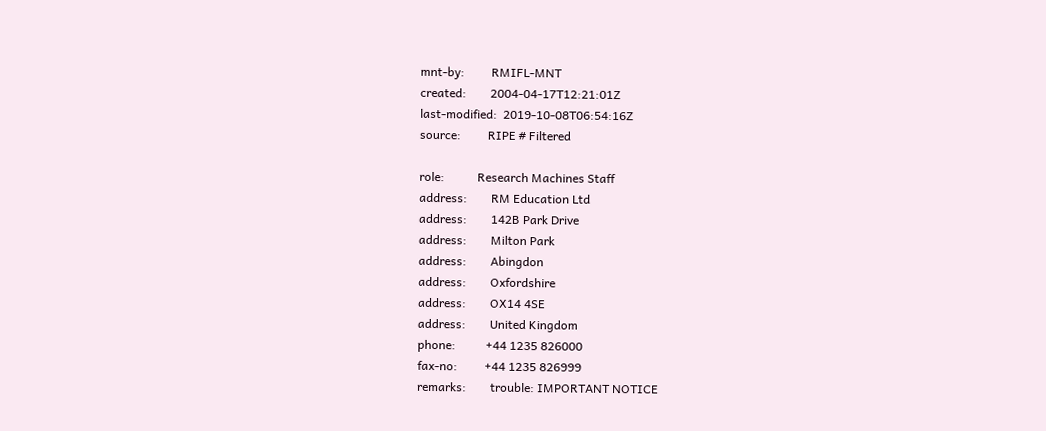mnt-by:         RMIFL-MNT
created:        2004-04-17T12:21:01Z
last-modified:  2019-10-08T06:54:16Z
source:         RIPE # Filtered

role:           Research Machines Staff
address:        RM Education Ltd
address:        142B Park Drive
address:        Milton Park
address:        Abingdon
address:        Oxfordshire
address:        OX14 4SE
address:        United Kingdom
phone:          +44 1235 826000
fax-no:         +44 1235 826999
remarks:        trouble: IMPORTANT NOTICE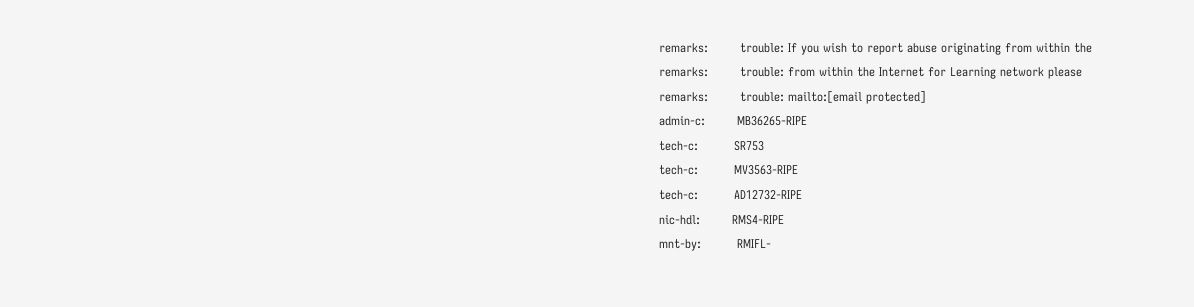remarks:        trouble: If you wish to report abuse originating from within the
remarks:        trouble: from within the Internet for Learning network please
remarks:        trouble: mailto:[email protected]
admin-c:        MB36265-RIPE
tech-c:         SR753
tech-c:         MV3563-RIPE
tech-c:         AD12732-RIPE
nic-hdl:        RMS4-RIPE
mnt-by:         RMIFL-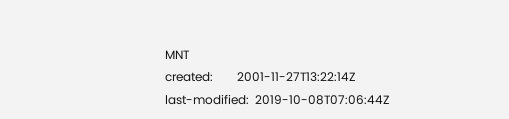MNT
created:        2001-11-27T13:22:14Z
last-modified:  2019-10-08T07:06:44Z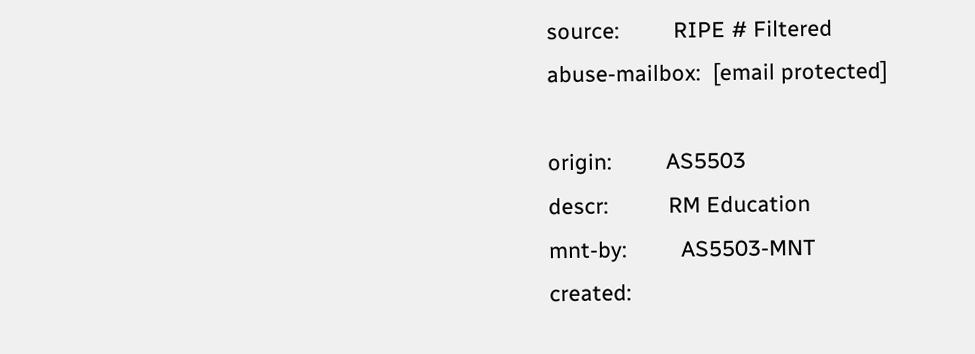source:         RIPE # Filtered
abuse-mailbox:  [email protected]

origin:         AS5503
descr:          RM Education
mnt-by:         AS5503-MNT
created: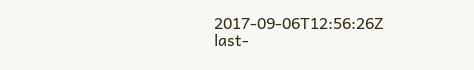2017-09-06T12:56:26Z
last-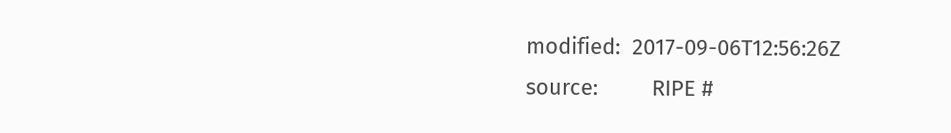modified:  2017-09-06T12:56:26Z
source:         RIPE #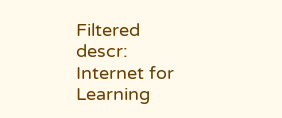Filtered
descr:          Internet for Learning